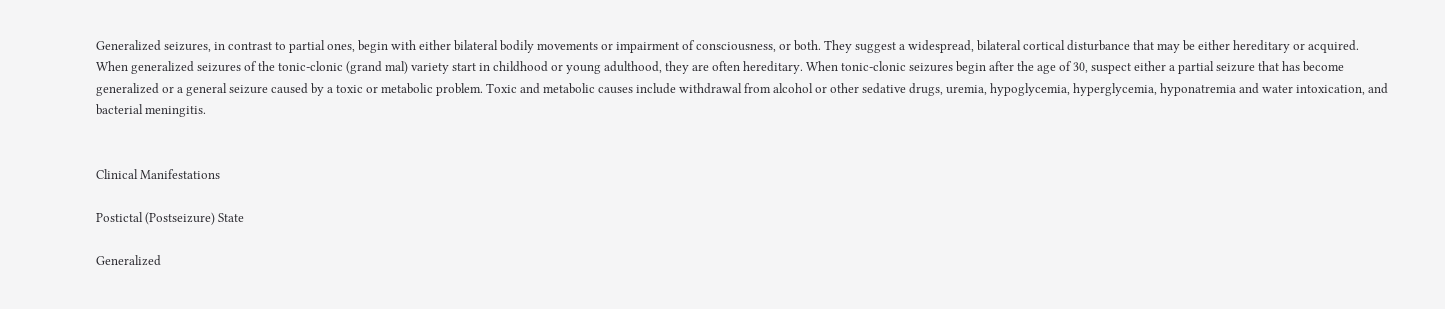Generalized seizures, in contrast to partial ones, begin with either bilateral bodily movements or impairment of consciousness, or both. They suggest a widespread, bilateral cortical disturbance that may be either hereditary or acquired. When generalized seizures of the tonic-clonic (grand mal) variety start in childhood or young adulthood, they are often hereditary. When tonic-clonic seizures begin after the age of 30, suspect either a partial seizure that has become generalized or a general seizure caused by a toxic or metabolic problem. Toxic and metabolic causes include withdrawal from alcohol or other sedative drugs, uremia, hypoglycemia, hyperglycemia, hyponatremia and water intoxication, and bacterial meningitis.


Clinical Manifestations

Postictal (Postseizure) State

Generalized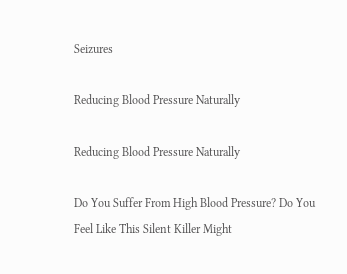Seizures

Reducing Blood Pressure Naturally

Reducing Blood Pressure Naturally

Do You Suffer From High Blood Pressure? Do You Feel Like This Silent Killer Might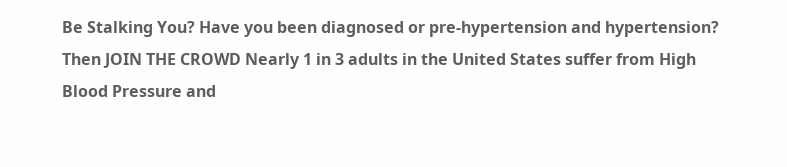Be Stalking You? Have you been diagnosed or pre-hypertension and hypertension? Then JOIN THE CROWD Nearly 1 in 3 adults in the United States suffer from High Blood Pressure and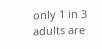only 1 in 3 adults are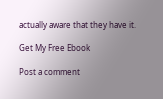actually aware that they have it.

Get My Free Ebook

Post a comment